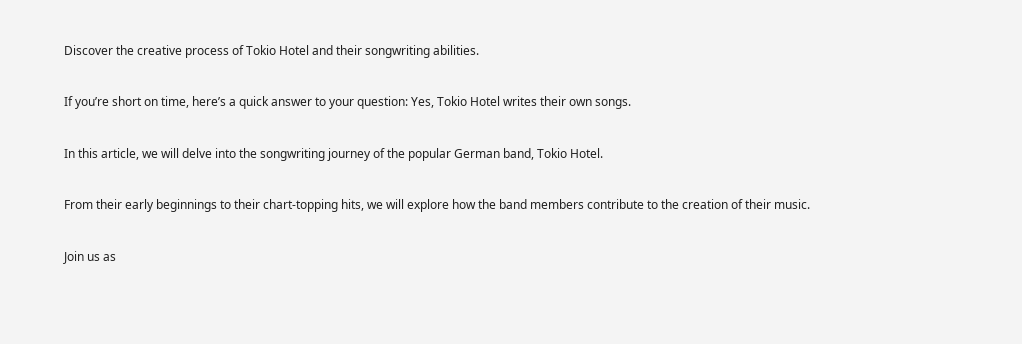Discover the creative process of Tokio Hotel and their songwriting abilities.

If you’re short on time, here’s a quick answer to your question: Yes, Tokio Hotel writes their own songs.

In this article, we will delve into the songwriting journey of the popular German band, Tokio Hotel.

From their early beginnings to their chart-topping hits, we will explore how the band members contribute to the creation of their music.

Join us as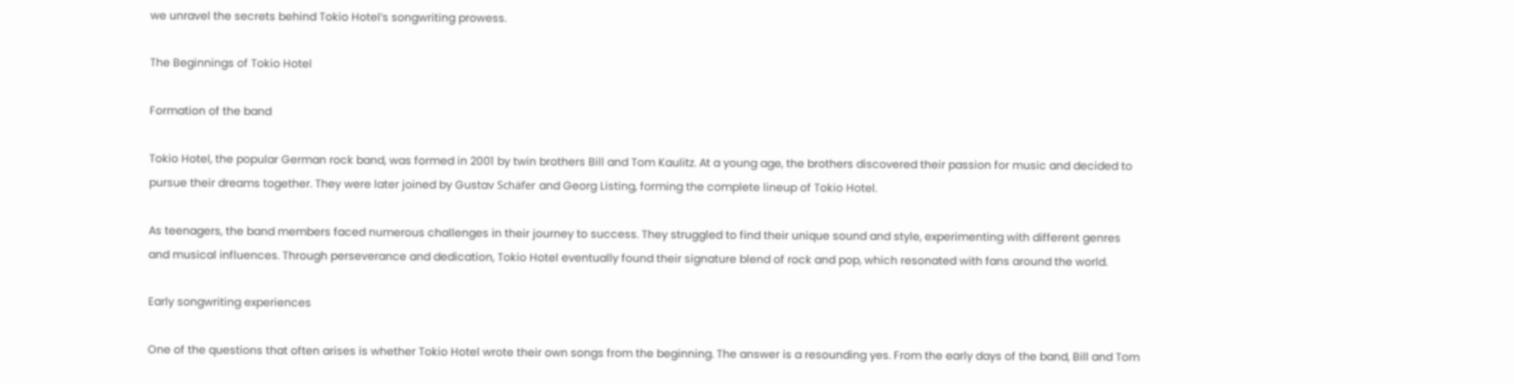we unravel the secrets behind Tokio Hotel’s songwriting prowess.

The Beginnings of Tokio Hotel

Formation of the band

Tokio Hotel, the popular German rock band, was formed in 2001 by twin brothers Bill and Tom Kaulitz. At a young age, the brothers discovered their passion for music and decided to pursue their dreams together. They were later joined by Gustav Schäfer and Georg Listing, forming the complete lineup of Tokio Hotel.

As teenagers, the band members faced numerous challenges in their journey to success. They struggled to find their unique sound and style, experimenting with different genres and musical influences. Through perseverance and dedication, Tokio Hotel eventually found their signature blend of rock and pop, which resonated with fans around the world.

Early songwriting experiences

One of the questions that often arises is whether Tokio Hotel wrote their own songs from the beginning. The answer is a resounding yes. From the early days of the band, Bill and Tom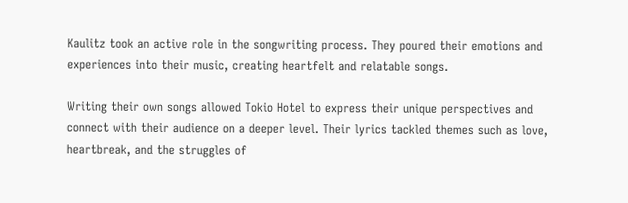Kaulitz took an active role in the songwriting process. They poured their emotions and experiences into their music, creating heartfelt and relatable songs.

Writing their own songs allowed Tokio Hotel to express their unique perspectives and connect with their audience on a deeper level. Their lyrics tackled themes such as love, heartbreak, and the struggles of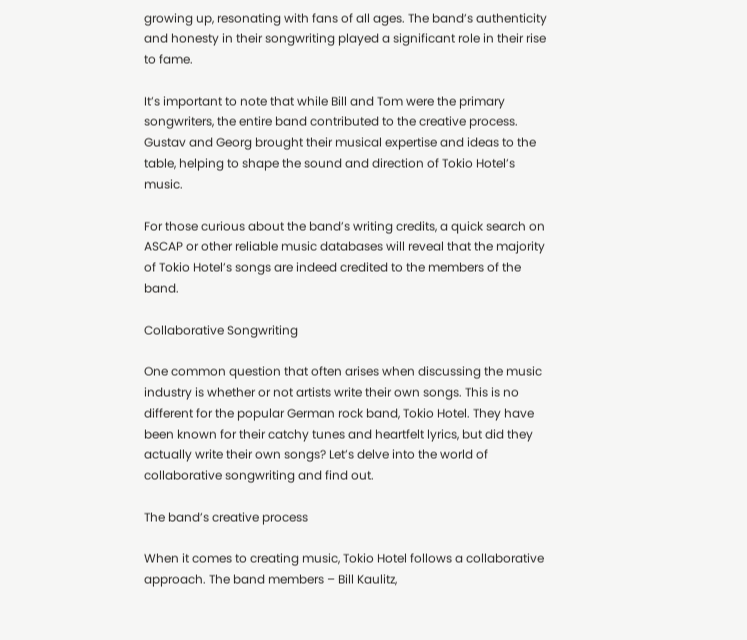growing up, resonating with fans of all ages. The band’s authenticity and honesty in their songwriting played a significant role in their rise to fame.

It’s important to note that while Bill and Tom were the primary songwriters, the entire band contributed to the creative process. Gustav and Georg brought their musical expertise and ideas to the table, helping to shape the sound and direction of Tokio Hotel’s music.

For those curious about the band’s writing credits, a quick search on ASCAP or other reliable music databases will reveal that the majority of Tokio Hotel’s songs are indeed credited to the members of the band.

Collaborative Songwriting

One common question that often arises when discussing the music industry is whether or not artists write their own songs. This is no different for the popular German rock band, Tokio Hotel. They have been known for their catchy tunes and heartfelt lyrics, but did they actually write their own songs? Let’s delve into the world of collaborative songwriting and find out.

The band’s creative process

When it comes to creating music, Tokio Hotel follows a collaborative approach. The band members – Bill Kaulitz,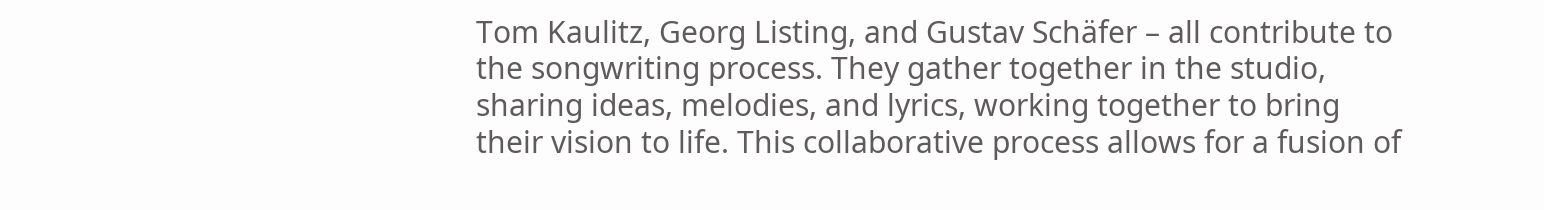Tom Kaulitz, Georg Listing, and Gustav Schäfer – all contribute to the songwriting process. They gather together in the studio, sharing ideas, melodies, and lyrics, working together to bring their vision to life. This collaborative process allows for a fusion of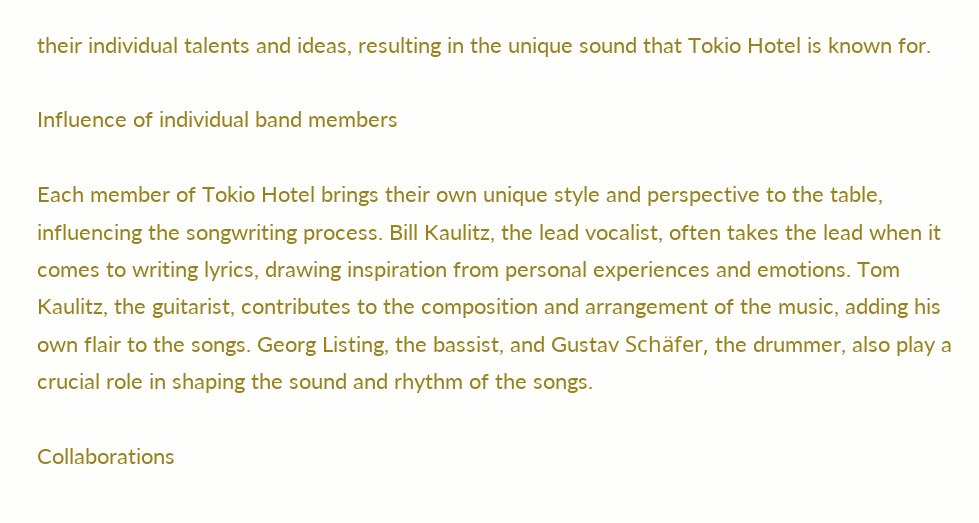their individual talents and ideas, resulting in the unique sound that Tokio Hotel is known for.

Influence of individual band members

Each member of Tokio Hotel brings their own unique style and perspective to the table, influencing the songwriting process. Bill Kaulitz, the lead vocalist, often takes the lead when it comes to writing lyrics, drawing inspiration from personal experiences and emotions. Tom Kaulitz, the guitarist, contributes to the composition and arrangement of the music, adding his own flair to the songs. Georg Listing, the bassist, and Gustav Schäfer, the drummer, also play a crucial role in shaping the sound and rhythm of the songs.

Collaborations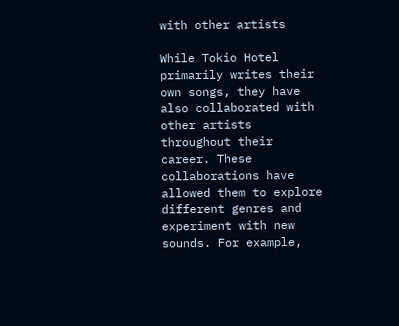with other artists

While Tokio Hotel primarily writes their own songs, they have also collaborated with other artists throughout their career. These collaborations have allowed them to explore different genres and experiment with new sounds. For example,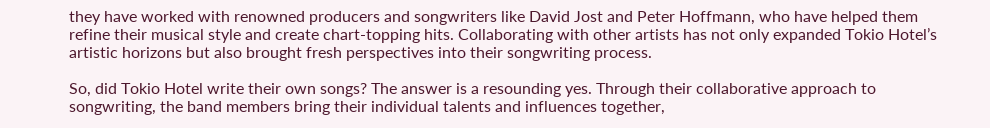they have worked with renowned producers and songwriters like David Jost and Peter Hoffmann, who have helped them refine their musical style and create chart-topping hits. Collaborating with other artists has not only expanded Tokio Hotel’s artistic horizons but also brought fresh perspectives into their songwriting process.

So, did Tokio Hotel write their own songs? The answer is a resounding yes. Through their collaborative approach to songwriting, the band members bring their individual talents and influences together,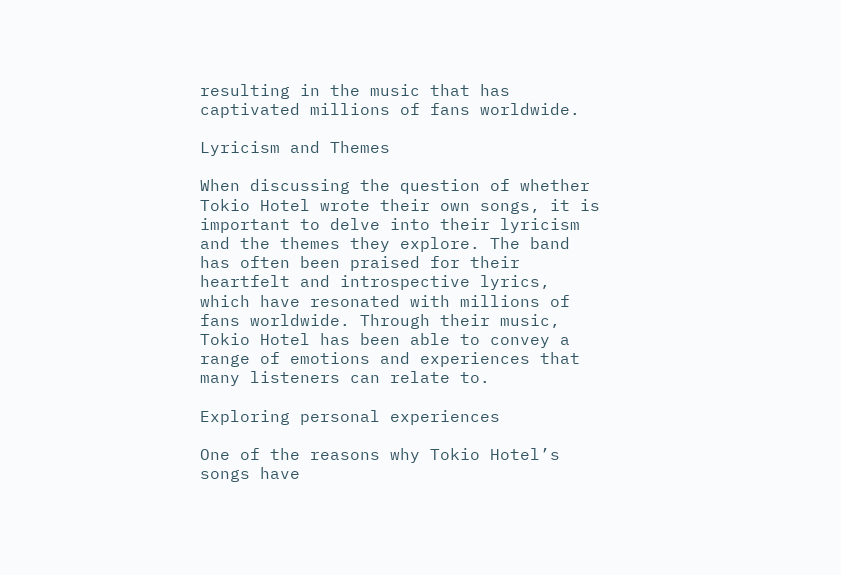resulting in the music that has captivated millions of fans worldwide.

Lyricism and Themes

When discussing the question of whether Tokio Hotel wrote their own songs, it is important to delve into their lyricism and the themes they explore. The band has often been praised for their heartfelt and introspective lyrics, which have resonated with millions of fans worldwide. Through their music, Tokio Hotel has been able to convey a range of emotions and experiences that many listeners can relate to.

Exploring personal experiences

One of the reasons why Tokio Hotel’s songs have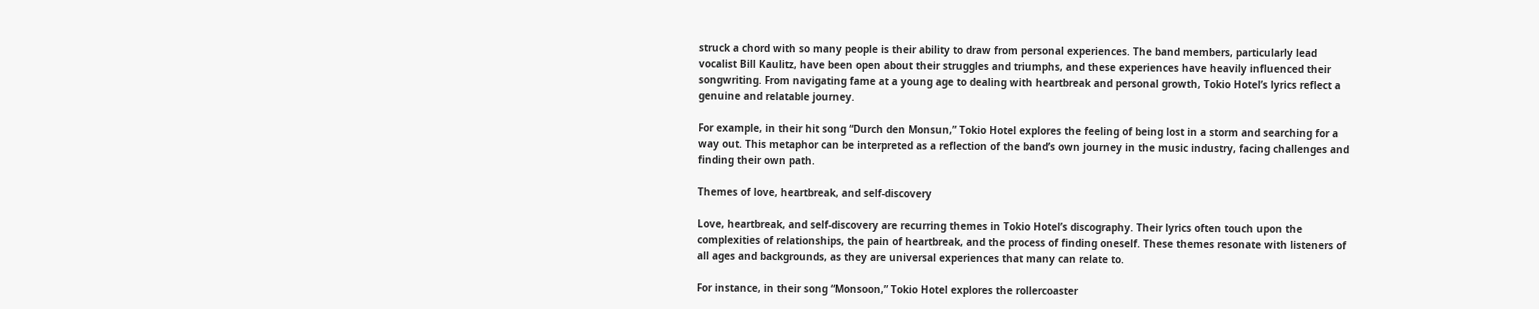struck a chord with so many people is their ability to draw from personal experiences. The band members, particularly lead vocalist Bill Kaulitz, have been open about their struggles and triumphs, and these experiences have heavily influenced their songwriting. From navigating fame at a young age to dealing with heartbreak and personal growth, Tokio Hotel’s lyrics reflect a genuine and relatable journey.

For example, in their hit song “Durch den Monsun,” Tokio Hotel explores the feeling of being lost in a storm and searching for a way out. This metaphor can be interpreted as a reflection of the band’s own journey in the music industry, facing challenges and finding their own path.

Themes of love, heartbreak, and self-discovery

Love, heartbreak, and self-discovery are recurring themes in Tokio Hotel’s discography. Their lyrics often touch upon the complexities of relationships, the pain of heartbreak, and the process of finding oneself. These themes resonate with listeners of all ages and backgrounds, as they are universal experiences that many can relate to.

For instance, in their song “Monsoon,” Tokio Hotel explores the rollercoaster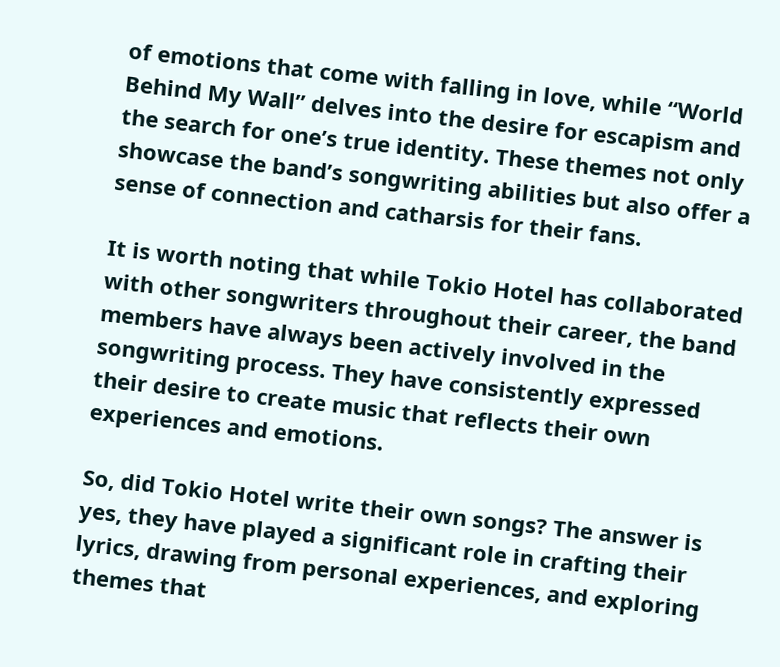of emotions that come with falling in love, while “World Behind My Wall” delves into the desire for escapism and the search for one’s true identity. These themes not only showcase the band’s songwriting abilities but also offer a sense of connection and catharsis for their fans.

It is worth noting that while Tokio Hotel has collaborated with other songwriters throughout their career, the band members have always been actively involved in the songwriting process. They have consistently expressed their desire to create music that reflects their own experiences and emotions.

So, did Tokio Hotel write their own songs? The answer is yes, they have played a significant role in crafting their lyrics, drawing from personal experiences, and exploring themes that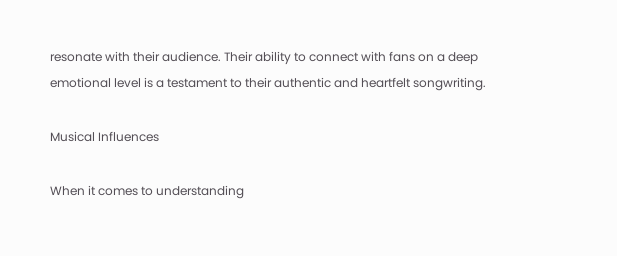resonate with their audience. Their ability to connect with fans on a deep emotional level is a testament to their authentic and heartfelt songwriting.

Musical Influences

When it comes to understanding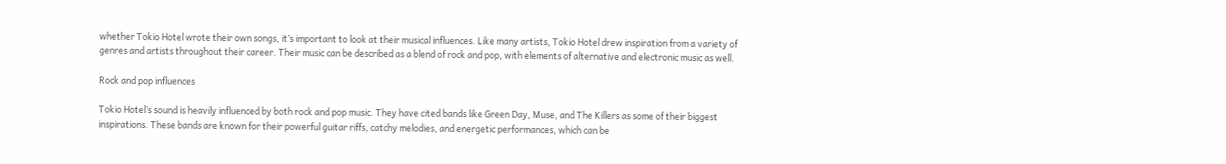whether Tokio Hotel wrote their own songs, it’s important to look at their musical influences. Like many artists, Tokio Hotel drew inspiration from a variety of genres and artists throughout their career. Their music can be described as a blend of rock and pop, with elements of alternative and electronic music as well.

Rock and pop influences

Tokio Hotel’s sound is heavily influenced by both rock and pop music. They have cited bands like Green Day, Muse, and The Killers as some of their biggest inspirations. These bands are known for their powerful guitar riffs, catchy melodies, and energetic performances, which can be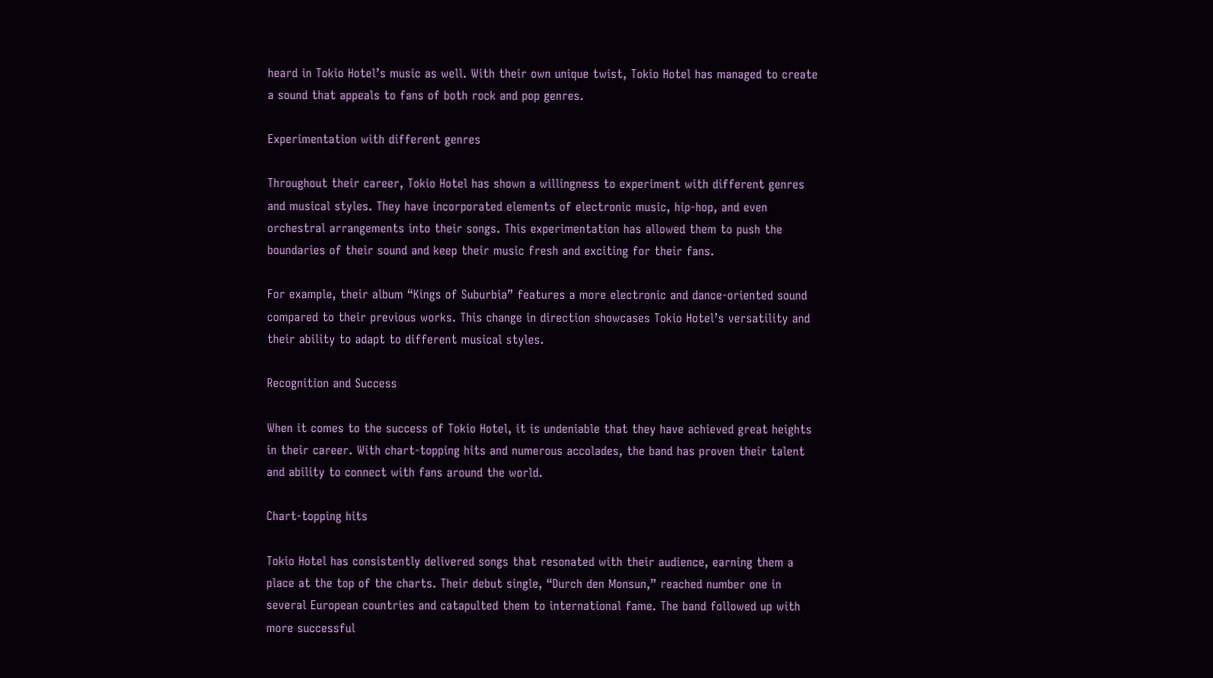heard in Tokio Hotel’s music as well. With their own unique twist, Tokio Hotel has managed to create a sound that appeals to fans of both rock and pop genres.

Experimentation with different genres

Throughout their career, Tokio Hotel has shown a willingness to experiment with different genres and musical styles. They have incorporated elements of electronic music, hip-hop, and even orchestral arrangements into their songs. This experimentation has allowed them to push the boundaries of their sound and keep their music fresh and exciting for their fans.

For example, their album “Kings of Suburbia” features a more electronic and dance-oriented sound compared to their previous works. This change in direction showcases Tokio Hotel’s versatility and their ability to adapt to different musical styles.

Recognition and Success

When it comes to the success of Tokio Hotel, it is undeniable that they have achieved great heights in their career. With chart-topping hits and numerous accolades, the band has proven their talent and ability to connect with fans around the world.

Chart-topping hits

Tokio Hotel has consistently delivered songs that resonated with their audience, earning them a place at the top of the charts. Their debut single, “Durch den Monsun,” reached number one in several European countries and catapulted them to international fame. The band followed up with more successful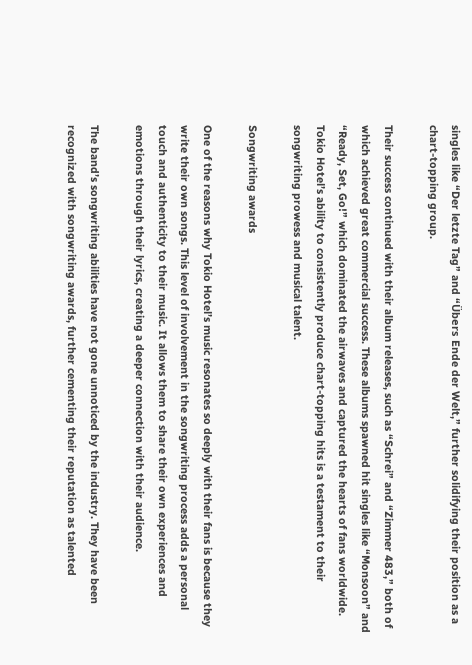singles like “Der letzte Tag” and “Übers Ende der Welt,” further solidifying their position as a chart-topping group.

Their success continued with their album releases, such as “Schrei” and “Zimmer 483,” both of which achieved great commercial success. These albums spawned hit singles like “Monsoon” and “Ready, Set, Go!” which dominated the airwaves and captured the hearts of fans worldwide. Tokio Hotel’s ability to consistently produce chart-topping hits is a testament to their songwriting prowess and musical talent.

Songwriting awards

One of the reasons why Tokio Hotel’s music resonates so deeply with their fans is because they write their own songs. This level of involvement in the songwriting process adds a personal touch and authenticity to their music. It allows them to share their own experiences and emotions through their lyrics, creating a deeper connection with their audience.

The band’s songwriting abilities have not gone unnoticed by the industry. They have been recognized with songwriting awards, further cementing their reputation as talented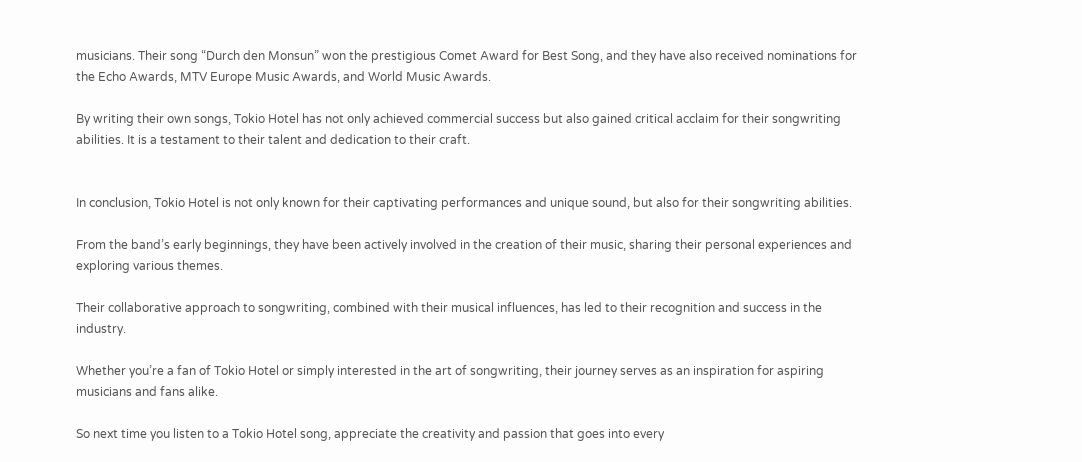musicians. Their song “Durch den Monsun” won the prestigious Comet Award for Best Song, and they have also received nominations for the Echo Awards, MTV Europe Music Awards, and World Music Awards.

By writing their own songs, Tokio Hotel has not only achieved commercial success but also gained critical acclaim for their songwriting abilities. It is a testament to their talent and dedication to their craft.


In conclusion, Tokio Hotel is not only known for their captivating performances and unique sound, but also for their songwriting abilities.

From the band’s early beginnings, they have been actively involved in the creation of their music, sharing their personal experiences and exploring various themes.

Their collaborative approach to songwriting, combined with their musical influences, has led to their recognition and success in the industry.

Whether you’re a fan of Tokio Hotel or simply interested in the art of songwriting, their journey serves as an inspiration for aspiring musicians and fans alike.

So next time you listen to a Tokio Hotel song, appreciate the creativity and passion that goes into every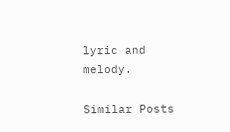lyric and melody.

Similar Posts